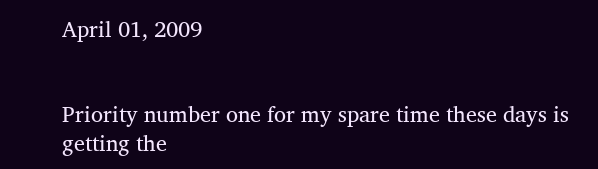April 01, 2009


Priority number one for my spare time these days is getting the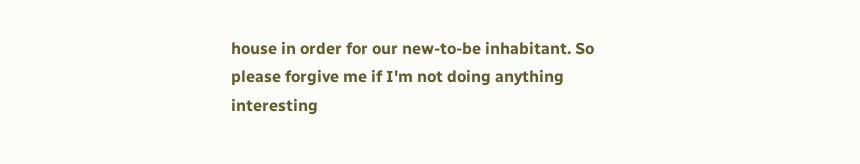house in order for our new-to-be inhabitant. So please forgive me if I'm not doing anything interesting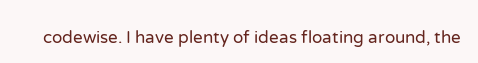codewise. I have plenty of ideas floating around, the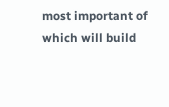most important of which will build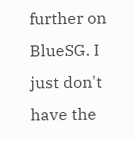further on BlueSG. I just don't have the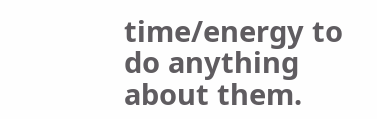time/energy to do anything about them.